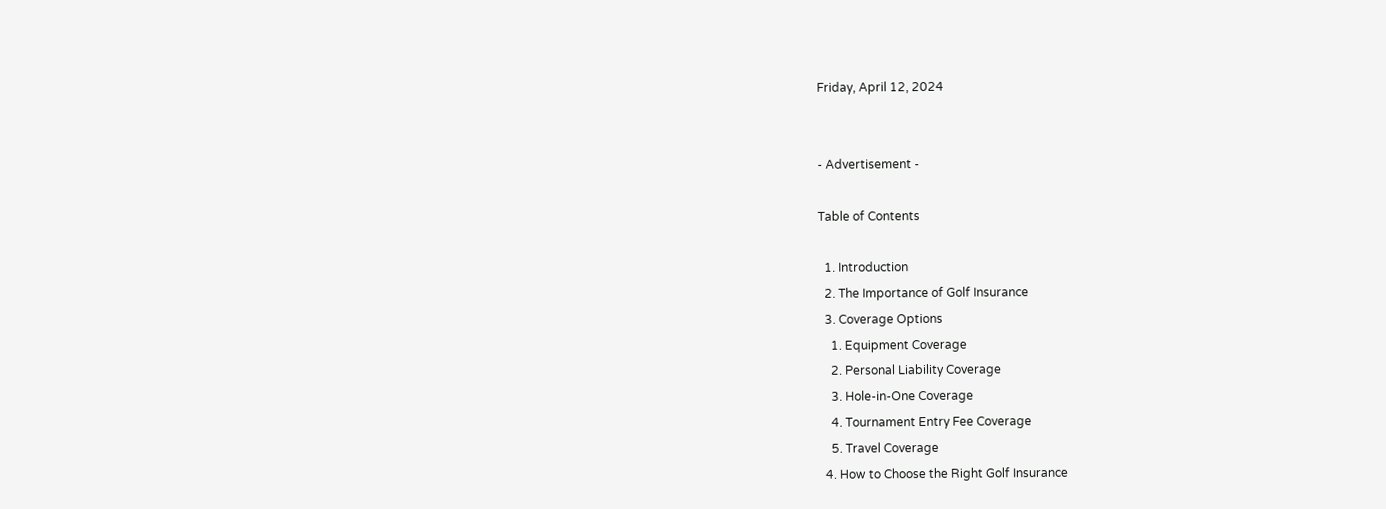Friday, April 12, 2024


- Advertisement -

Table of Contents

  1. Introduction
  2. The Importance of Golf Insurance
  3. Coverage Options
    1. Equipment Coverage
    2. Personal Liability Coverage
    3. Hole-in-One Coverage
    4. Tournament Entry Fee Coverage
    5. Travel Coverage
  4. How to Choose the Right Golf Insurance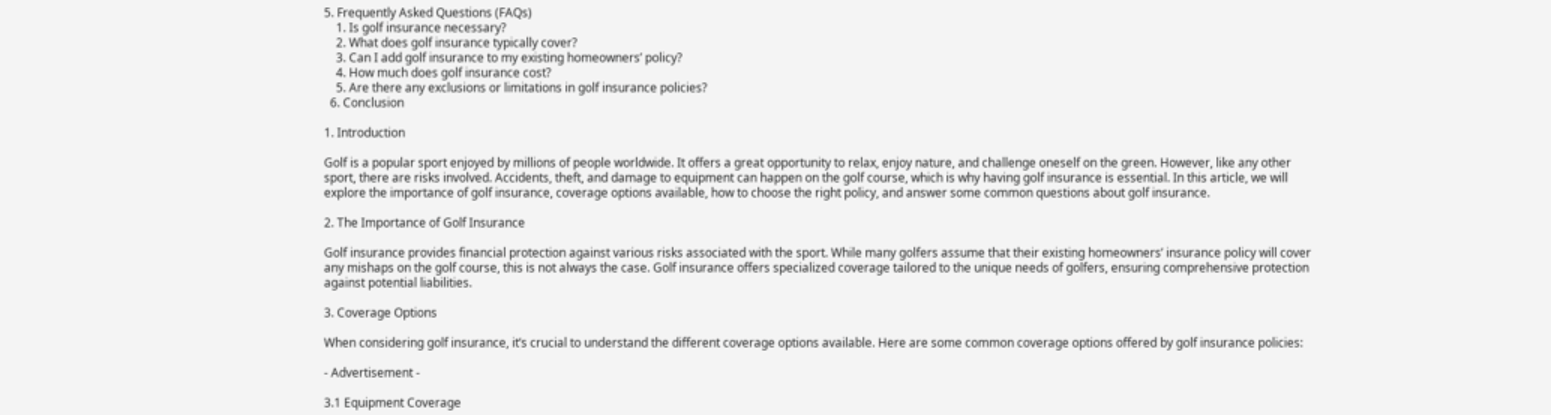5. Frequently Asked Questions (FAQs)
    1. Is golf insurance necessary?
    2. What does golf insurance typically cover?
    3. Can I add golf insurance to my existing homeowners’ policy?
    4. How much does golf insurance cost?
    5. Are there any exclusions or limitations in golf insurance policies?
  6. Conclusion

1. Introduction

Golf is a popular sport enjoyed by millions of people worldwide. It offers a great opportunity to relax, enjoy nature, and challenge oneself on the green. However, like any other sport, there are risks involved. Accidents, theft, and damage to equipment can happen on the golf course, which is why having golf insurance is essential. In this article, we will explore the importance of golf insurance, coverage options available, how to choose the right policy, and answer some common questions about golf insurance.

2. The Importance of Golf Insurance

Golf insurance provides financial protection against various risks associated with the sport. While many golfers assume that their existing homeowners’ insurance policy will cover any mishaps on the golf course, this is not always the case. Golf insurance offers specialized coverage tailored to the unique needs of golfers, ensuring comprehensive protection against potential liabilities.

3. Coverage Options

When considering golf insurance, it’s crucial to understand the different coverage options available. Here are some common coverage options offered by golf insurance policies:

- Advertisement -

3.1 Equipment Coverage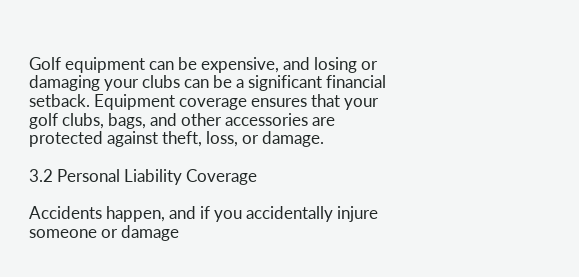Golf equipment can be expensive, and losing or damaging your clubs can be a significant financial setback. Equipment coverage ensures that your golf clubs, bags, and other accessories are protected against theft, loss, or damage.

3.2 Personal Liability Coverage

Accidents happen, and if you accidentally injure someone or damage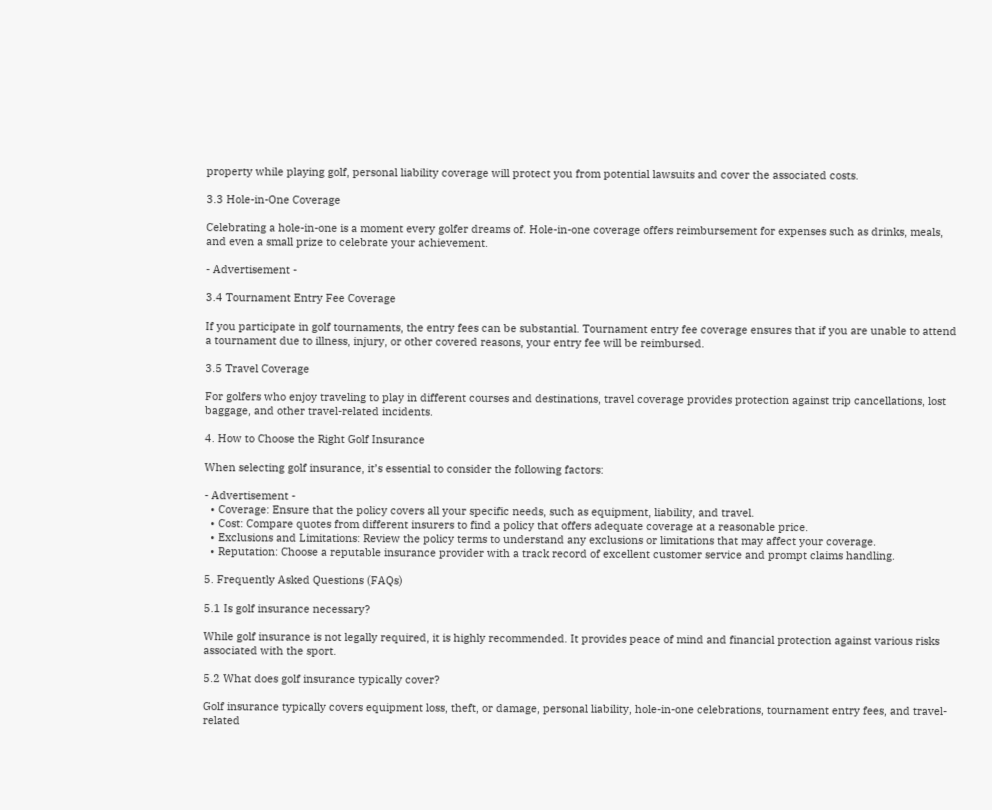property while playing golf, personal liability coverage will protect you from potential lawsuits and cover the associated costs.

3.3 Hole-in-One Coverage

Celebrating a hole-in-one is a moment every golfer dreams of. Hole-in-one coverage offers reimbursement for expenses such as drinks, meals, and even a small prize to celebrate your achievement.

- Advertisement -

3.4 Tournament Entry Fee Coverage

If you participate in golf tournaments, the entry fees can be substantial. Tournament entry fee coverage ensures that if you are unable to attend a tournament due to illness, injury, or other covered reasons, your entry fee will be reimbursed.

3.5 Travel Coverage

For golfers who enjoy traveling to play in different courses and destinations, travel coverage provides protection against trip cancellations, lost baggage, and other travel-related incidents.

4. How to Choose the Right Golf Insurance

When selecting golf insurance, it’s essential to consider the following factors:

- Advertisement -
  • Coverage: Ensure that the policy covers all your specific needs, such as equipment, liability, and travel.
  • Cost: Compare quotes from different insurers to find a policy that offers adequate coverage at a reasonable price.
  • Exclusions and Limitations: Review the policy terms to understand any exclusions or limitations that may affect your coverage.
  • Reputation: Choose a reputable insurance provider with a track record of excellent customer service and prompt claims handling.

5. Frequently Asked Questions (FAQs)

5.1 Is golf insurance necessary?

While golf insurance is not legally required, it is highly recommended. It provides peace of mind and financial protection against various risks associated with the sport.

5.2 What does golf insurance typically cover?

Golf insurance typically covers equipment loss, theft, or damage, personal liability, hole-in-one celebrations, tournament entry fees, and travel-related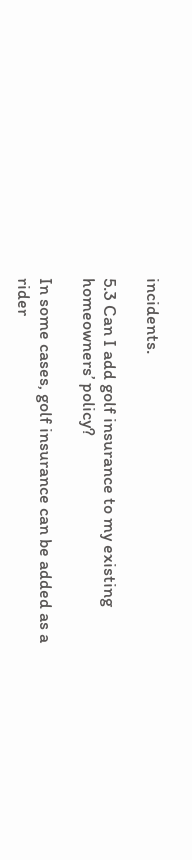incidents.

5.3 Can I add golf insurance to my existing homeowners’ policy?

In some cases, golf insurance can be added as a rider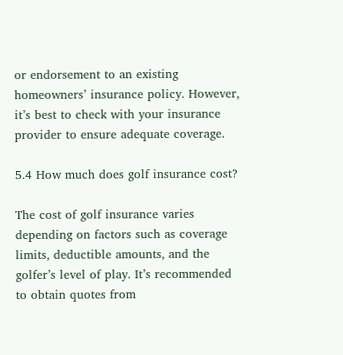or endorsement to an existing homeowners’ insurance policy. However, it’s best to check with your insurance provider to ensure adequate coverage.

5.4 How much does golf insurance cost?

The cost of golf insurance varies depending on factors such as coverage limits, deductible amounts, and the golfer’s level of play. It’s recommended to obtain quotes from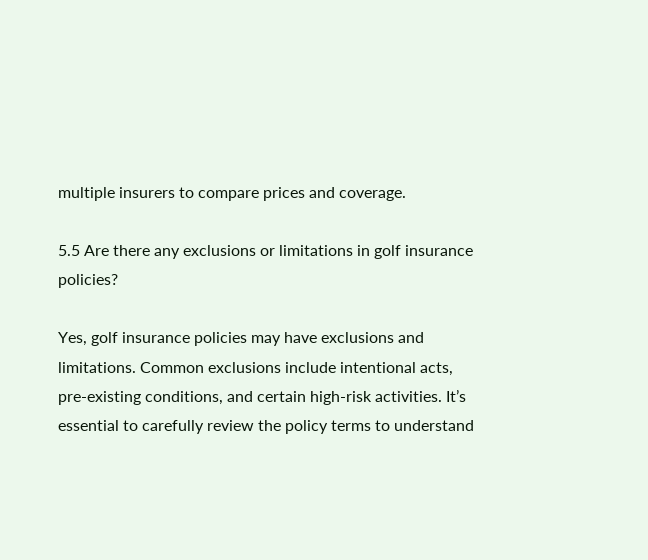multiple insurers to compare prices and coverage.

5.5 Are there any exclusions or limitations in golf insurance policies?

Yes, golf insurance policies may have exclusions and limitations. Common exclusions include intentional acts, pre-existing conditions, and certain high-risk activities. It’s essential to carefully review the policy terms to understand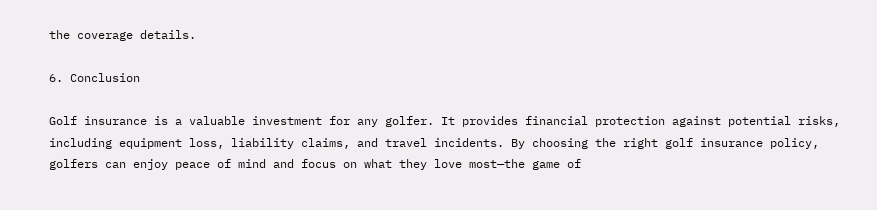the coverage details.

6. Conclusion

Golf insurance is a valuable investment for any golfer. It provides financial protection against potential risks, including equipment loss, liability claims, and travel incidents. By choosing the right golf insurance policy, golfers can enjoy peace of mind and focus on what they love most—the game of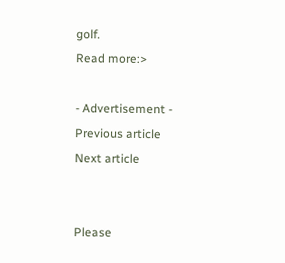golf.                                                                                       Read more:>

- Advertisement -
Previous article
Next article


Please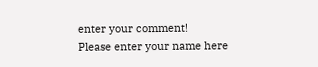enter your comment!
Please enter your name here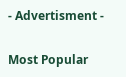- Advertisment -

Most Popular